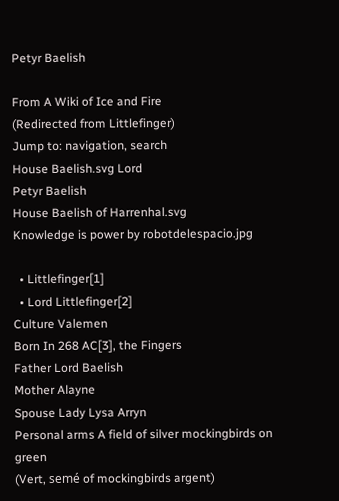Petyr Baelish

From A Wiki of Ice and Fire
(Redirected from Littlefinger)
Jump to: navigation, search
House Baelish.svg Lord
Petyr Baelish
House Baelish of Harrenhal.svg
Knowledge is power by robotdelespacio.jpg

  • Littlefinger[1]
  • Lord Littlefinger[2]
Culture Valemen
Born In 268 AC[3], the Fingers
Father Lord Baelish
Mother Alayne
Spouse Lady Lysa Arryn
Personal arms A field of silver mockingbirds on green
(Vert, semé of mockingbirds argent)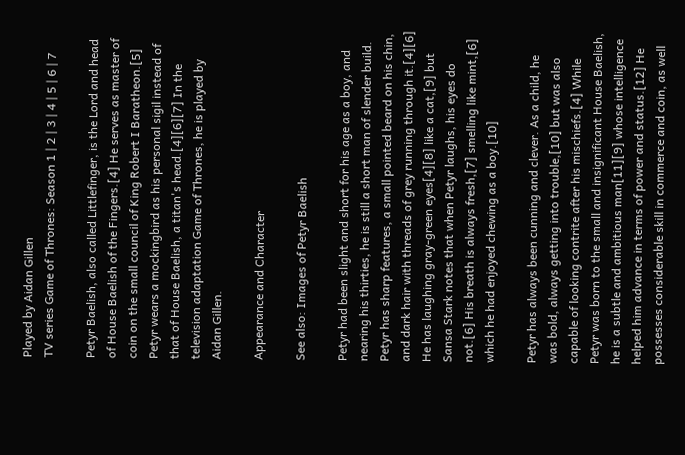Played by Aidan Gillen
TV series Game of Thrones: Season 1 | 2 | 3 | 4 | 5 | 6 | 7

Petyr Baelish, also called Littlefinger, is the Lord and head of House Baelish of the Fingers.[4] He serves as master of coin on the small council of King Robert I Baratheon.[5] Petyr wears a mockingbird as his personal sigil instead of that of House Baelish, a titan's head.[4][6][7] In the television adaptation Game of Thrones, he is played by Aidan Gillen.

Appearance and Character

See also: Images of Petyr Baelish

Petyr had been slight and short for his age as a boy, and nearing his thirties, he is still a short man of slender build. Petyr has sharp features, a small pointed beard on his chin, and dark hair with threads of grey running through it.[4][6] He has laughing gray-green eyes[4][8] like a cat,[9] but Sansa Stark notes that when Petyr laughs, his eyes do not.[6] His breath is always fresh,[7] smelling like mint,[6] which he had enjoyed chewing as a boy.[10]

Petyr has always been cunning and clever. As a child, he was bold, always getting into trouble,[10] but was also capable of looking contrite after his mischiefs.[4] While Petyr was born to the small and insignificant House Baelish, he is a subtle and ambitious man[11][9] whose intelligence helped him advance in terms of power and status.[12] He possesses considerable skill in commerce and coin, as well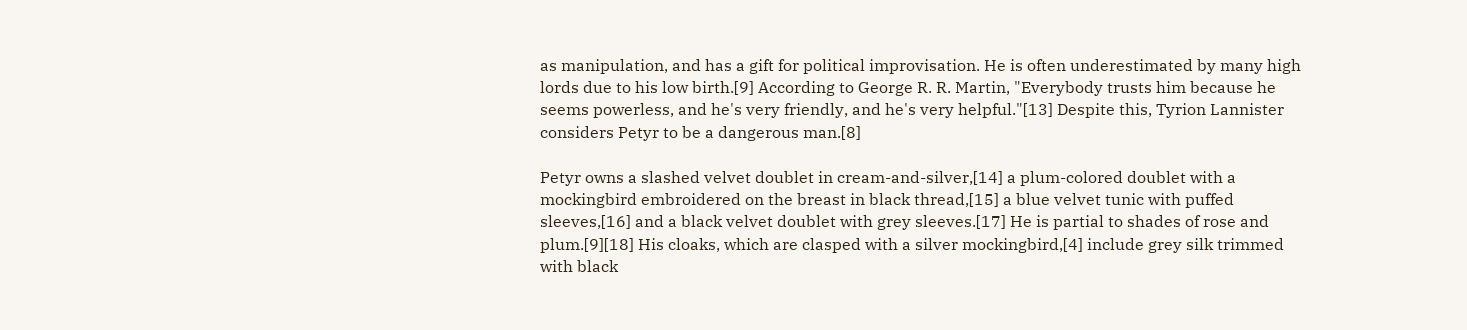as manipulation, and has a gift for political improvisation. He is often underestimated by many high lords due to his low birth.[9] According to George R. R. Martin, "Everybody trusts him because he seems powerless, and he's very friendly, and he's very helpful."[13] Despite this, Tyrion Lannister considers Petyr to be a dangerous man.[8]

Petyr owns a slashed velvet doublet in cream-and-silver,[14] a plum-colored doublet with a mockingbird embroidered on the breast in black thread,[15] a blue velvet tunic with puffed sleeves,[16] and a black velvet doublet with grey sleeves.[17] He is partial to shades of rose and plum.[9][18] His cloaks, which are clasped with a silver mockingbird,[4] include grey silk trimmed with black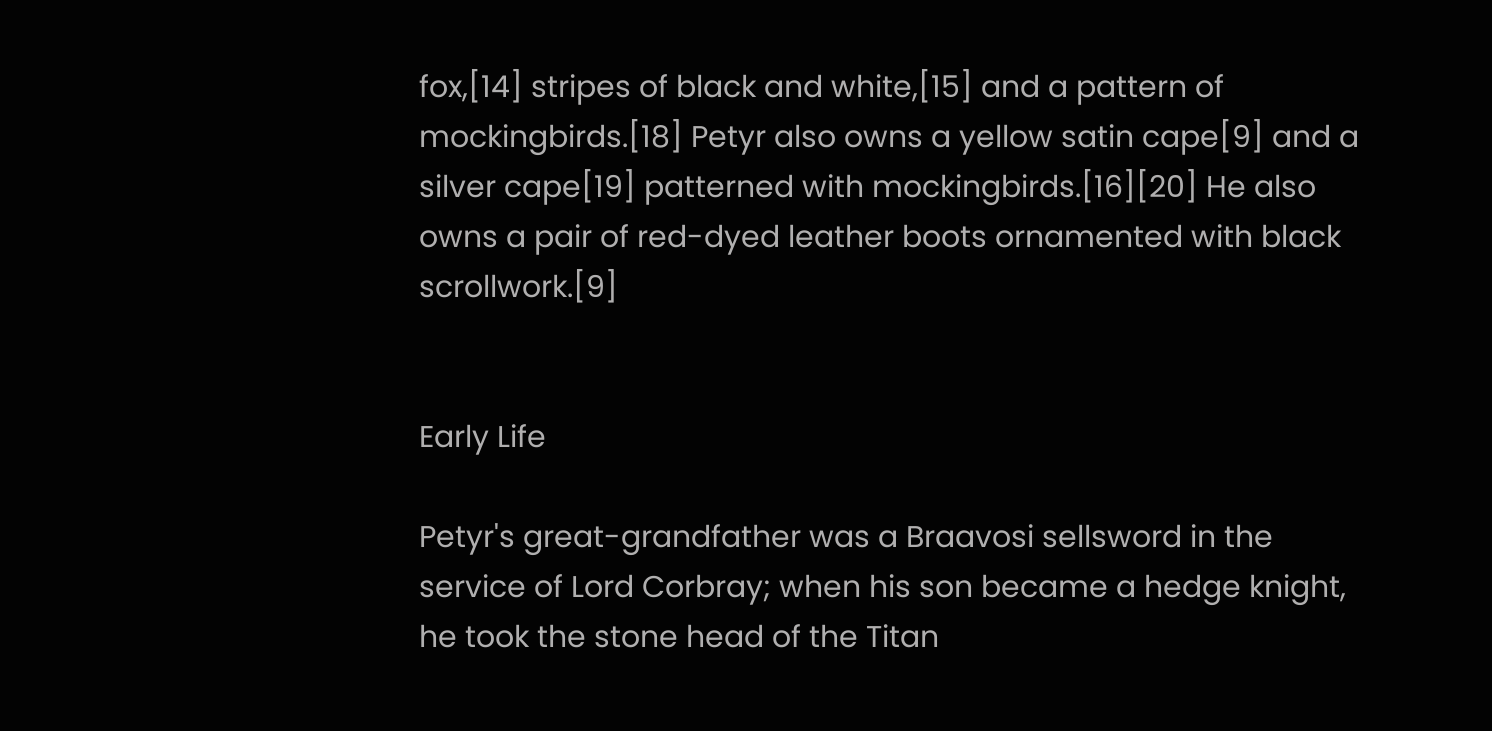fox,[14] stripes of black and white,[15] and a pattern of mockingbirds.[18] Petyr also owns a yellow satin cape[9] and a silver cape[19] patterned with mockingbirds.[16][20] He also owns a pair of red-dyed leather boots ornamented with black scrollwork.[9]


Early Life

Petyr's great-grandfather was a Braavosi sellsword in the service of Lord Corbray; when his son became a hedge knight, he took the stone head of the Titan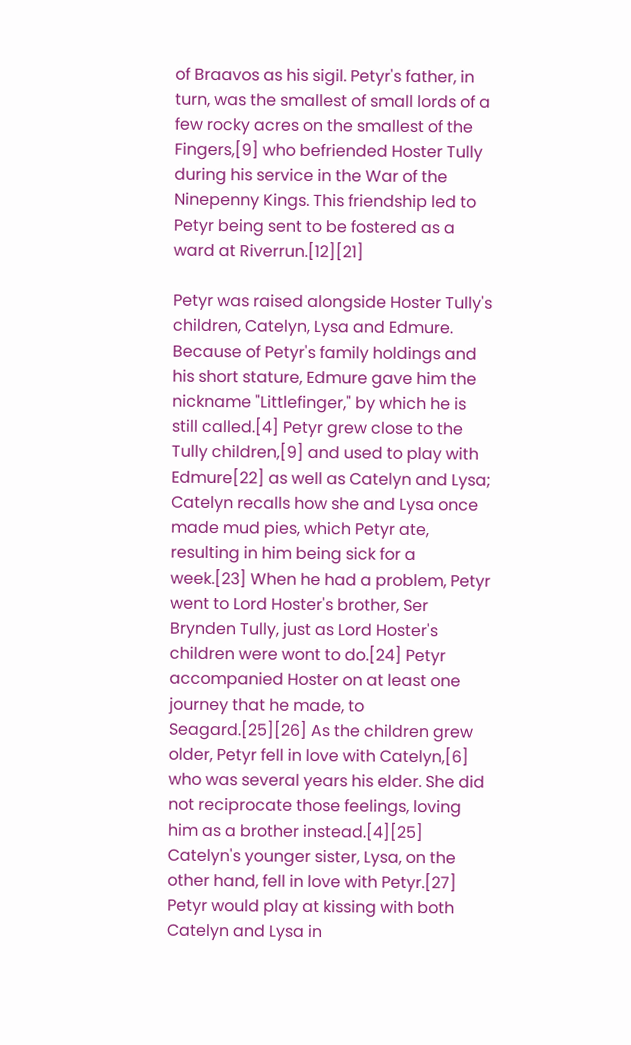of Braavos as his sigil. Petyr's father, in turn, was the smallest of small lords of a few rocky acres on the smallest of the Fingers,[9] who befriended Hoster Tully during his service in the War of the Ninepenny Kings. This friendship led to Petyr being sent to be fostered as a ward at Riverrun.[12][21]

Petyr was raised alongside Hoster Tully's children, Catelyn, Lysa and Edmure. Because of Petyr's family holdings and his short stature, Edmure gave him the nickname "Littlefinger," by which he is still called.[4] Petyr grew close to the Tully children,[9] and used to play with Edmure[22] as well as Catelyn and Lysa; Catelyn recalls how she and Lysa once made mud pies, which Petyr ate, resulting in him being sick for a week.[23] When he had a problem, Petyr went to Lord Hoster's brother, Ser Brynden Tully, just as Lord Hoster's children were wont to do.[24] Petyr accompanied Hoster on at least one journey that he made, to Seagard.[25][26] As the children grew older, Petyr fell in love with Catelyn,[6] who was several years his elder. She did not reciprocate those feelings, loving him as a brother instead.[4][25] Catelyn's younger sister, Lysa, on the other hand, fell in love with Petyr.[27] Petyr would play at kissing with both Catelyn and Lysa in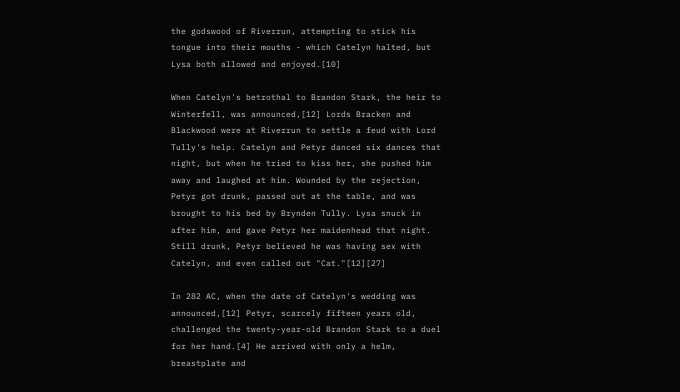the godswood of Riverrun, attempting to stick his tongue into their mouths - which Catelyn halted, but Lysa both allowed and enjoyed.[10]

When Catelyn's betrothal to Brandon Stark, the heir to Winterfell, was announced,[12] Lords Bracken and Blackwood were at Riverrun to settle a feud with Lord Tully's help. Catelyn and Petyr danced six dances that night, but when he tried to kiss her, she pushed him away and laughed at him. Wounded by the rejection, Petyr got drunk, passed out at the table, and was brought to his bed by Brynden Tully. Lysa snuck in after him, and gave Petyr her maidenhead that night. Still drunk, Petyr believed he was having sex with Catelyn, and even called out "Cat."[12][27]

In 282 AC, when the date of Catelyn's wedding was announced,[12] Petyr, scarcely fifteen years old, challenged the twenty-year-old Brandon Stark to a duel for her hand.[4] He arrived with only a helm, breastplate and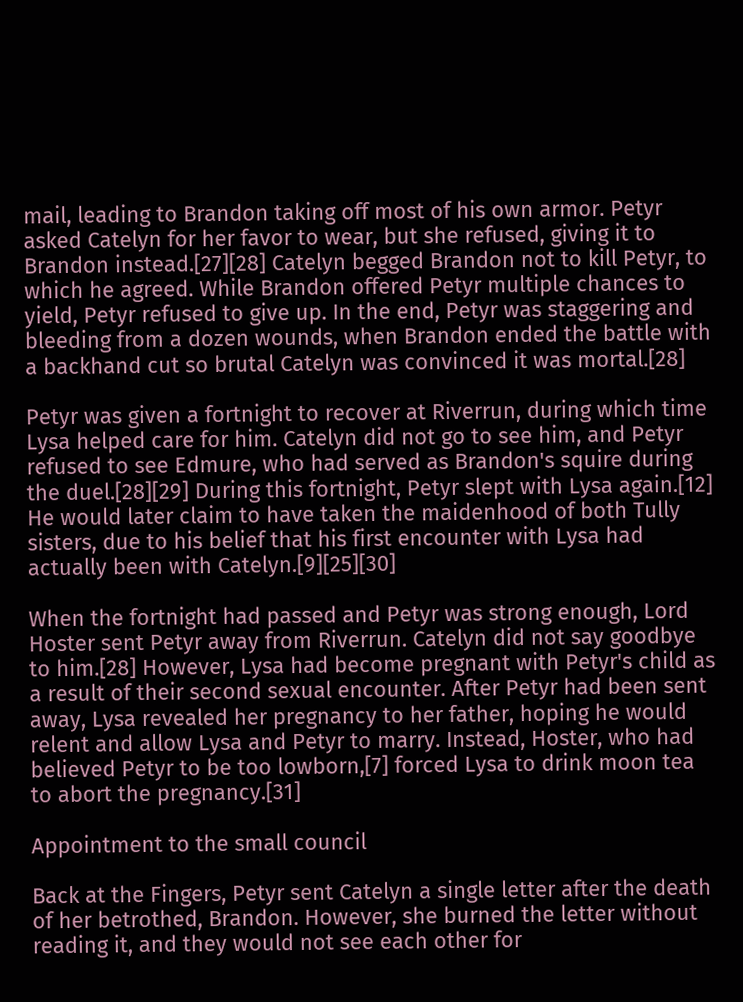mail, leading to Brandon taking off most of his own armor. Petyr asked Catelyn for her favor to wear, but she refused, giving it to Brandon instead.[27][28] Catelyn begged Brandon not to kill Petyr, to which he agreed. While Brandon offered Petyr multiple chances to yield, Petyr refused to give up. In the end, Petyr was staggering and bleeding from a dozen wounds, when Brandon ended the battle with a backhand cut so brutal Catelyn was convinced it was mortal.[28]

Petyr was given a fortnight to recover at Riverrun, during which time Lysa helped care for him. Catelyn did not go to see him, and Petyr refused to see Edmure, who had served as Brandon's squire during the duel.[28][29] During this fortnight, Petyr slept with Lysa again.[12] He would later claim to have taken the maidenhood of both Tully sisters, due to his belief that his first encounter with Lysa had actually been with Catelyn.[9][25][30]

When the fortnight had passed and Petyr was strong enough, Lord Hoster sent Petyr away from Riverrun. Catelyn did not say goodbye to him.[28] However, Lysa had become pregnant with Petyr's child as a result of their second sexual encounter. After Petyr had been sent away, Lysa revealed her pregnancy to her father, hoping he would relent and allow Lysa and Petyr to marry. Instead, Hoster, who had believed Petyr to be too lowborn,[7] forced Lysa to drink moon tea to abort the pregnancy.[31]

Appointment to the small council

Back at the Fingers, Petyr sent Catelyn a single letter after the death of her betrothed, Brandon. However, she burned the letter without reading it, and they would not see each other for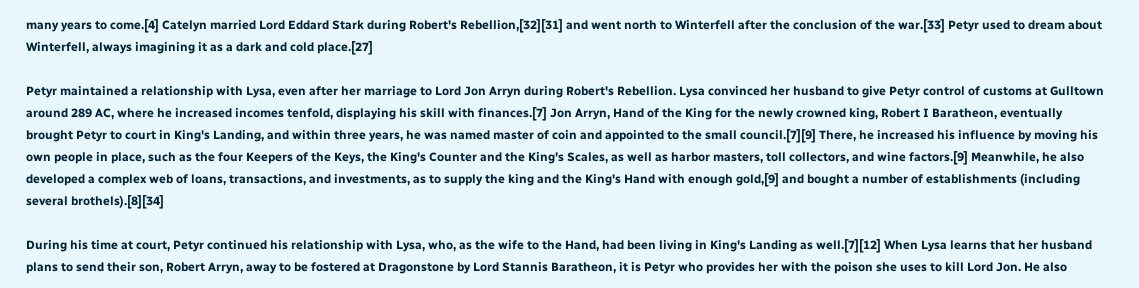many years to come.[4] Catelyn married Lord Eddard Stark during Robert's Rebellion,[32][31] and went north to Winterfell after the conclusion of the war.[33] Petyr used to dream about Winterfell, always imagining it as a dark and cold place.[27]

Petyr maintained a relationship with Lysa, even after her marriage to Lord Jon Arryn during Robert's Rebellion. Lysa convinced her husband to give Petyr control of customs at Gulltown around 289 AC, where he increased incomes tenfold, displaying his skill with finances.[7] Jon Arryn, Hand of the King for the newly crowned king, Robert I Baratheon, eventually brought Petyr to court in King's Landing, and within three years, he was named master of coin and appointed to the small council.[7][9] There, he increased his influence by moving his own people in place, such as the four Keepers of the Keys, the King's Counter and the King's Scales, as well as harbor masters, toll collectors, and wine factors.[9] Meanwhile, he also developed a complex web of loans, transactions, and investments, as to supply the king and the King's Hand with enough gold,[9] and bought a number of establishments (including several brothels).[8][34]

During his time at court, Petyr continued his relationship with Lysa, who, as the wife to the Hand, had been living in King's Landing as well.[7][12] When Lysa learns that her husband plans to send their son, Robert Arryn, away to be fostered at Dragonstone by Lord Stannis Baratheon, it is Petyr who provides her with the poison she uses to kill Lord Jon. He also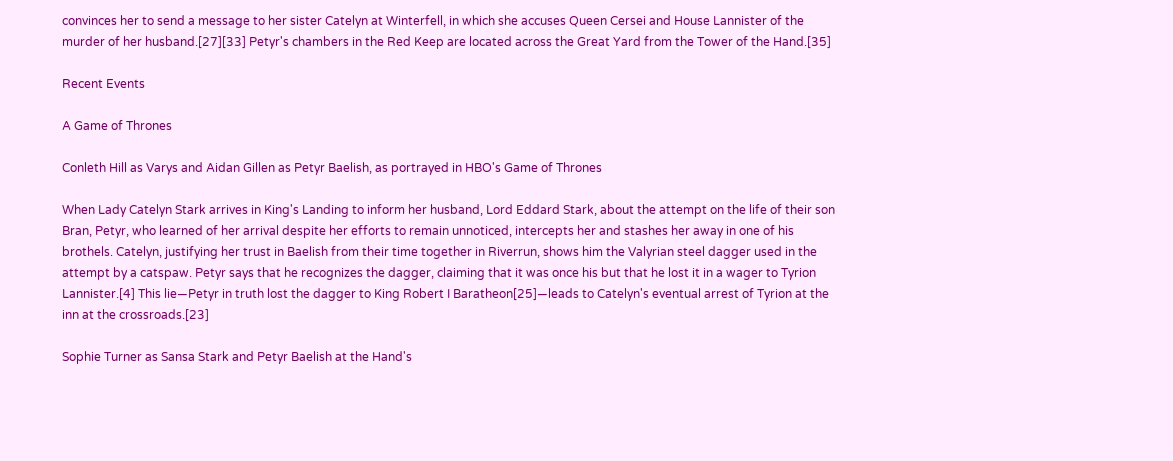convinces her to send a message to her sister Catelyn at Winterfell, in which she accuses Queen Cersei and House Lannister of the murder of her husband.[27][33] Petyr's chambers in the Red Keep are located across the Great Yard from the Tower of the Hand.[35]

Recent Events

A Game of Thrones

Conleth Hill as Varys and Aidan Gillen as Petyr Baelish, as portrayed in HBO's Game of Thrones

When Lady Catelyn Stark arrives in King's Landing to inform her husband, Lord Eddard Stark, about the attempt on the life of their son Bran, Petyr, who learned of her arrival despite her efforts to remain unnoticed, intercepts her and stashes her away in one of his brothels. Catelyn, justifying her trust in Baelish from their time together in Riverrun, shows him the Valyrian steel dagger used in the attempt by a catspaw. Petyr says that he recognizes the dagger, claiming that it was once his but that he lost it in a wager to Tyrion Lannister.[4] This lie—Petyr in truth lost the dagger to King Robert I Baratheon[25]—leads to Catelyn's eventual arrest of Tyrion at the inn at the crossroads.[23]

Sophie Turner as Sansa Stark and Petyr Baelish at the Hand's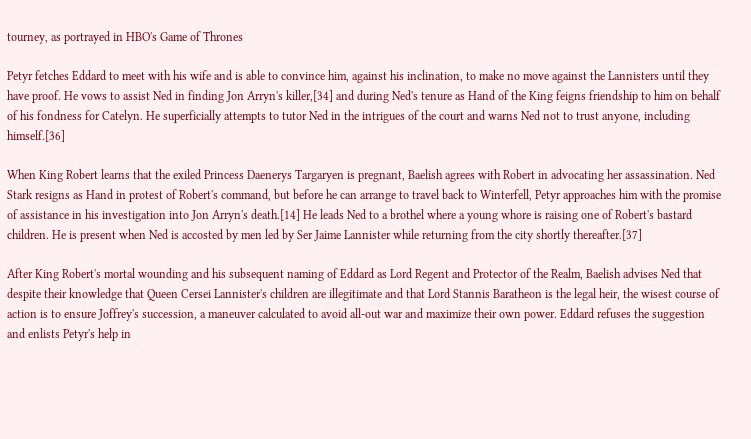tourney, as portrayed in HBO's Game of Thrones

Petyr fetches Eddard to meet with his wife and is able to convince him, against his inclination, to make no move against the Lannisters until they have proof. He vows to assist Ned in finding Jon Arryn's killer,[34] and during Ned's tenure as Hand of the King feigns friendship to him on behalf of his fondness for Catelyn. He superficially attempts to tutor Ned in the intrigues of the court and warns Ned not to trust anyone, including himself.[36]

When King Robert learns that the exiled Princess Daenerys Targaryen is pregnant, Baelish agrees with Robert in advocating her assassination. Ned Stark resigns as Hand in protest of Robert's command, but before he can arrange to travel back to Winterfell, Petyr approaches him with the promise of assistance in his investigation into Jon Arryn's death.[14] He leads Ned to a brothel where a young whore is raising one of Robert's bastard children. He is present when Ned is accosted by men led by Ser Jaime Lannister while returning from the city shortly thereafter.[37]

After King Robert's mortal wounding and his subsequent naming of Eddard as Lord Regent and Protector of the Realm, Baelish advises Ned that despite their knowledge that Queen Cersei Lannister's children are illegitimate and that Lord Stannis Baratheon is the legal heir, the wisest course of action is to ensure Joffrey's succession, a maneuver calculated to avoid all-out war and maximize their own power. Eddard refuses the suggestion and enlists Petyr's help in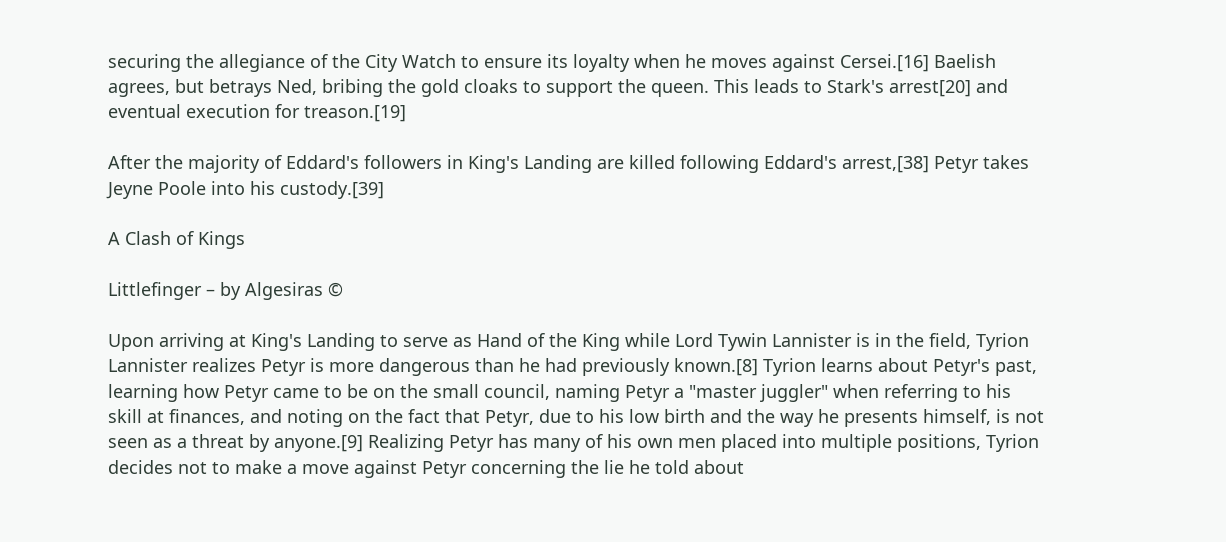securing the allegiance of the City Watch to ensure its loyalty when he moves against Cersei.[16] Baelish agrees, but betrays Ned, bribing the gold cloaks to support the queen. This leads to Stark's arrest[20] and eventual execution for treason.[19]

After the majority of Eddard's followers in King's Landing are killed following Eddard's arrest,[38] Petyr takes Jeyne Poole into his custody.[39]

A Clash of Kings

Littlefinger – by Algesiras ©

Upon arriving at King's Landing to serve as Hand of the King while Lord Tywin Lannister is in the field, Tyrion Lannister realizes Petyr is more dangerous than he had previously known.[8] Tyrion learns about Petyr's past, learning how Petyr came to be on the small council, naming Petyr a "master juggler" when referring to his skill at finances, and noting on the fact that Petyr, due to his low birth and the way he presents himself, is not seen as a threat by anyone.[9] Realizing Petyr has many of his own men placed into multiple positions, Tyrion decides not to make a move against Petyr concerning the lie he told about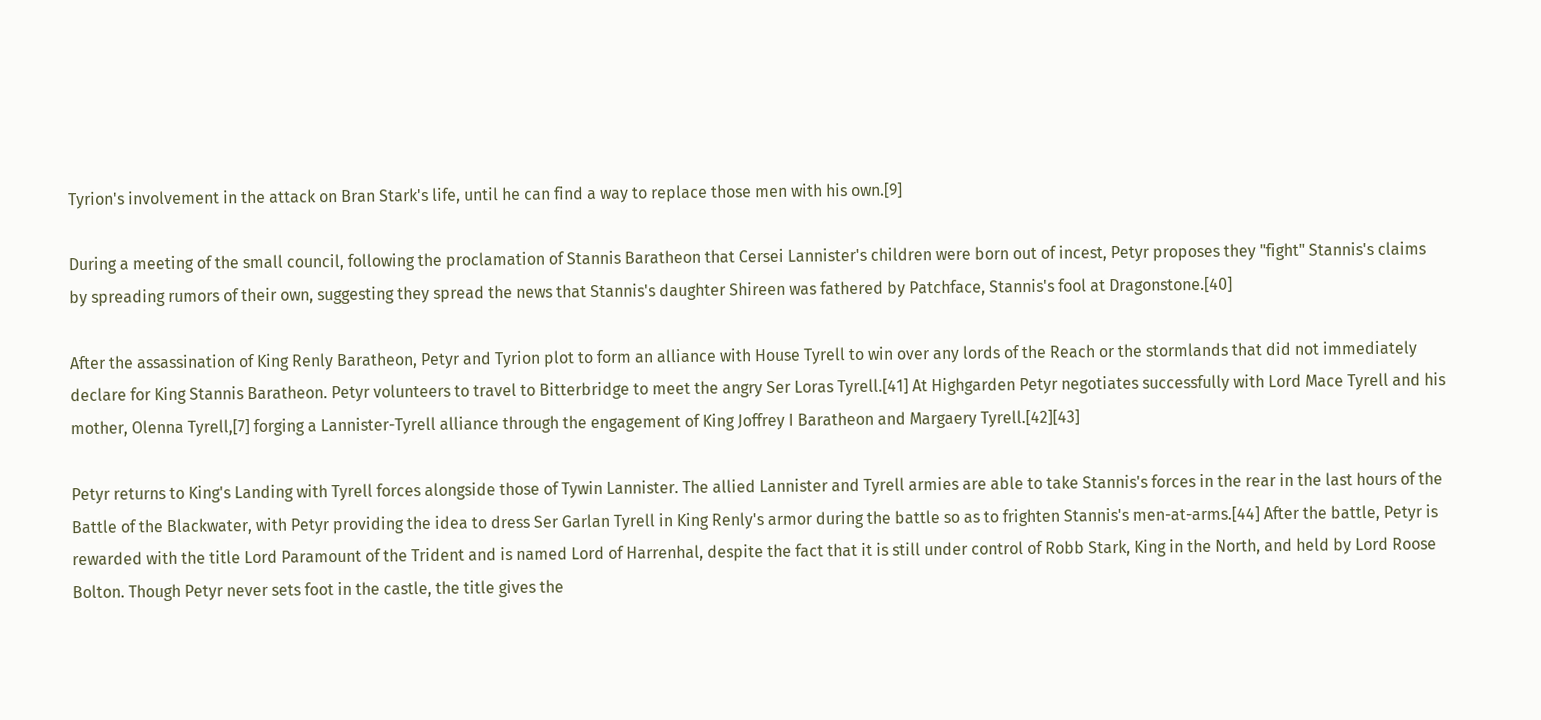Tyrion's involvement in the attack on Bran Stark's life, until he can find a way to replace those men with his own.[9]

During a meeting of the small council, following the proclamation of Stannis Baratheon that Cersei Lannister's children were born out of incest, Petyr proposes they "fight" Stannis's claims by spreading rumors of their own, suggesting they spread the news that Stannis's daughter Shireen was fathered by Patchface, Stannis's fool at Dragonstone.[40]

After the assassination of King Renly Baratheon, Petyr and Tyrion plot to form an alliance with House Tyrell to win over any lords of the Reach or the stormlands that did not immediately declare for King Stannis Baratheon. Petyr volunteers to travel to Bitterbridge to meet the angry Ser Loras Tyrell.[41] At Highgarden Petyr negotiates successfully with Lord Mace Tyrell and his mother, Olenna Tyrell,[7] forging a Lannister-Tyrell alliance through the engagement of King Joffrey I Baratheon and Margaery Tyrell.[42][43]

Petyr returns to King's Landing with Tyrell forces alongside those of Tywin Lannister. The allied Lannister and Tyrell armies are able to take Stannis's forces in the rear in the last hours of the Battle of the Blackwater, with Petyr providing the idea to dress Ser Garlan Tyrell in King Renly's armor during the battle so as to frighten Stannis's men-at-arms.[44] After the battle, Petyr is rewarded with the title Lord Paramount of the Trident and is named Lord of Harrenhal, despite the fact that it is still under control of Robb Stark, King in the North, and held by Lord Roose Bolton. Though Petyr never sets foot in the castle, the title gives the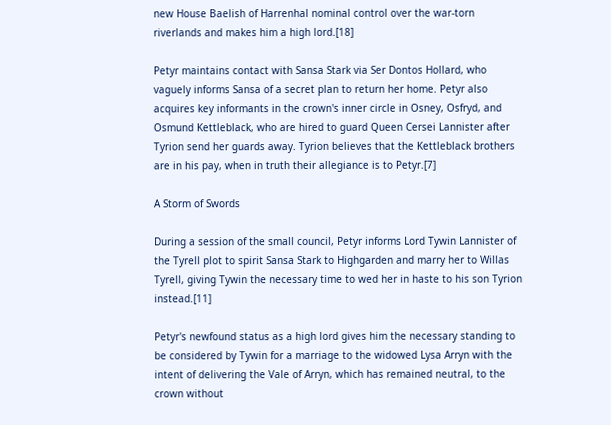new House Baelish of Harrenhal nominal control over the war-torn riverlands and makes him a high lord.[18]

Petyr maintains contact with Sansa Stark via Ser Dontos Hollard, who vaguely informs Sansa of a secret plan to return her home. Petyr also acquires key informants in the crown's inner circle in Osney, Osfryd, and Osmund Kettleblack, who are hired to guard Queen Cersei Lannister after Tyrion send her guards away. Tyrion believes that the Kettleblack brothers are in his pay, when in truth their allegiance is to Petyr.[7]

A Storm of Swords

During a session of the small council, Petyr informs Lord Tywin Lannister of the Tyrell plot to spirit Sansa Stark to Highgarden and marry her to Willas Tyrell, giving Tywin the necessary time to wed her in haste to his son Tyrion instead.[11]

Petyr's newfound status as a high lord gives him the necessary standing to be considered by Tywin for a marriage to the widowed Lysa Arryn with the intent of delivering the Vale of Arryn, which has remained neutral, to the crown without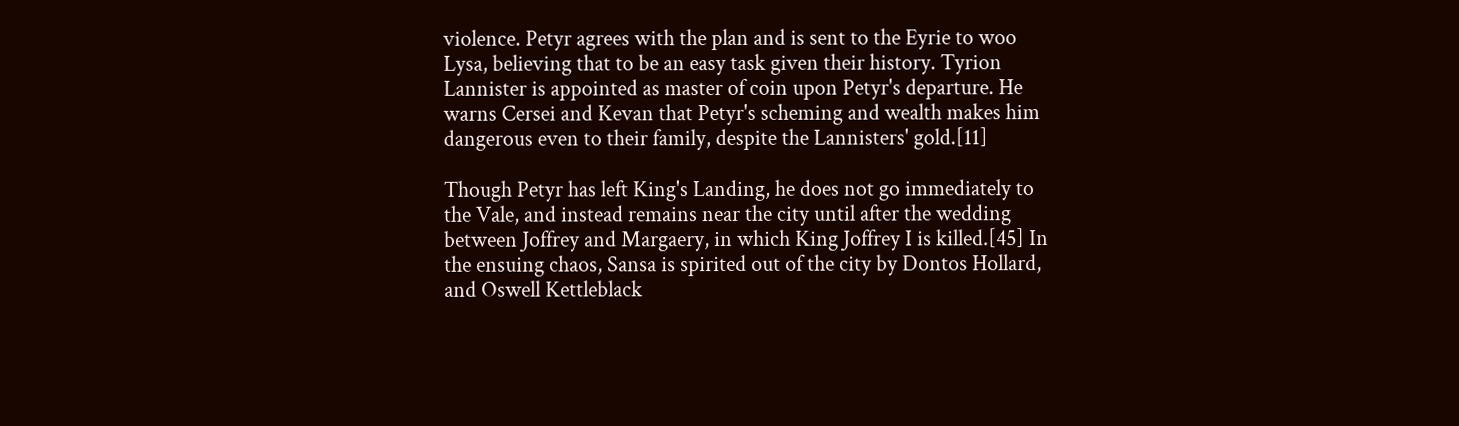violence. Petyr agrees with the plan and is sent to the Eyrie to woo Lysa, believing that to be an easy task given their history. Tyrion Lannister is appointed as master of coin upon Petyr's departure. He warns Cersei and Kevan that Petyr's scheming and wealth makes him dangerous even to their family, despite the Lannisters' gold.[11]

Though Petyr has left King's Landing, he does not go immediately to the Vale, and instead remains near the city until after the wedding between Joffrey and Margaery, in which King Joffrey I is killed.[45] In the ensuing chaos, Sansa is spirited out of the city by Dontos Hollard, and Oswell Kettleblack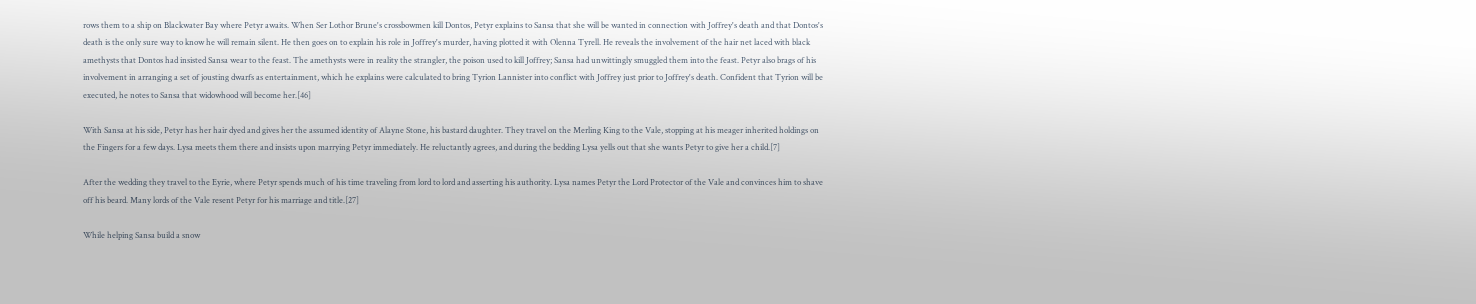rows them to a ship on Blackwater Bay where Petyr awaits. When Ser Lothor Brune's crossbowmen kill Dontos, Petyr explains to Sansa that she will be wanted in connection with Joffrey's death and that Dontos's death is the only sure way to know he will remain silent. He then goes on to explain his role in Joffrey's murder, having plotted it with Olenna Tyrell. He reveals the involvement of the hair net laced with black amethysts that Dontos had insisted Sansa wear to the feast. The amethysts were in reality the strangler, the poison used to kill Joffrey; Sansa had unwittingly smuggled them into the feast. Petyr also brags of his involvement in arranging a set of jousting dwarfs as entertainment, which he explains were calculated to bring Tyrion Lannister into conflict with Joffrey just prior to Joffrey's death. Confident that Tyrion will be executed, he notes to Sansa that widowhood will become her.[46]

With Sansa at his side, Petyr has her hair dyed and gives her the assumed identity of Alayne Stone, his bastard daughter. They travel on the Merling King to the Vale, stopping at his meager inherited holdings on the Fingers for a few days. Lysa meets them there and insists upon marrying Petyr immediately. He reluctantly agrees, and during the bedding Lysa yells out that she wants Petyr to give her a child.[7]

After the wedding they travel to the Eyrie, where Petyr spends much of his time traveling from lord to lord and asserting his authority. Lysa names Petyr the Lord Protector of the Vale and convinces him to shave off his beard. Many lords of the Vale resent Petyr for his marriage and title.[27]

While helping Sansa build a snow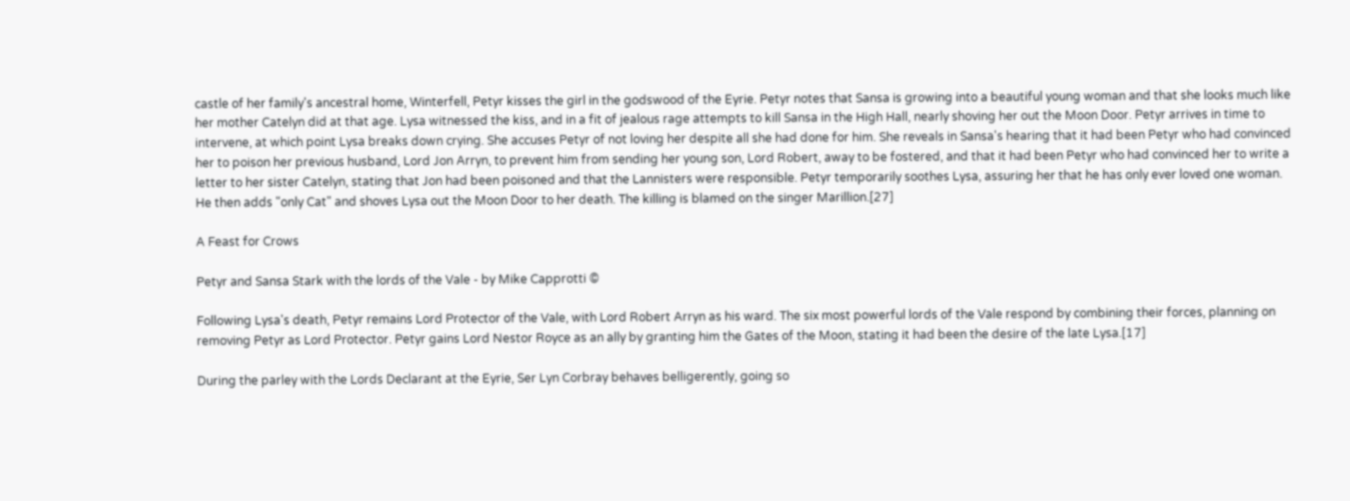castle of her family's ancestral home, Winterfell, Petyr kisses the girl in the godswood of the Eyrie. Petyr notes that Sansa is growing into a beautiful young woman and that she looks much like her mother Catelyn did at that age. Lysa witnessed the kiss, and in a fit of jealous rage attempts to kill Sansa in the High Hall, nearly shoving her out the Moon Door. Petyr arrives in time to intervene, at which point Lysa breaks down crying. She accuses Petyr of not loving her despite all she had done for him. She reveals in Sansa's hearing that it had been Petyr who had convinced her to poison her previous husband, Lord Jon Arryn, to prevent him from sending her young son, Lord Robert, away to be fostered, and that it had been Petyr who had convinced her to write a letter to her sister Catelyn, stating that Jon had been poisoned and that the Lannisters were responsible. Petyr temporarily soothes Lysa, assuring her that he has only ever loved one woman. He then adds "only Cat" and shoves Lysa out the Moon Door to her death. The killing is blamed on the singer Marillion.[27]

A Feast for Crows

Petyr and Sansa Stark with the lords of the Vale - by Mike Capprotti ©

Following Lysa's death, Petyr remains Lord Protector of the Vale, with Lord Robert Arryn as his ward. The six most powerful lords of the Vale respond by combining their forces, planning on removing Petyr as Lord Protector. Petyr gains Lord Nestor Royce as an ally by granting him the Gates of the Moon, stating it had been the desire of the late Lysa.[17]

During the parley with the Lords Declarant at the Eyrie, Ser Lyn Corbray behaves belligerently, going so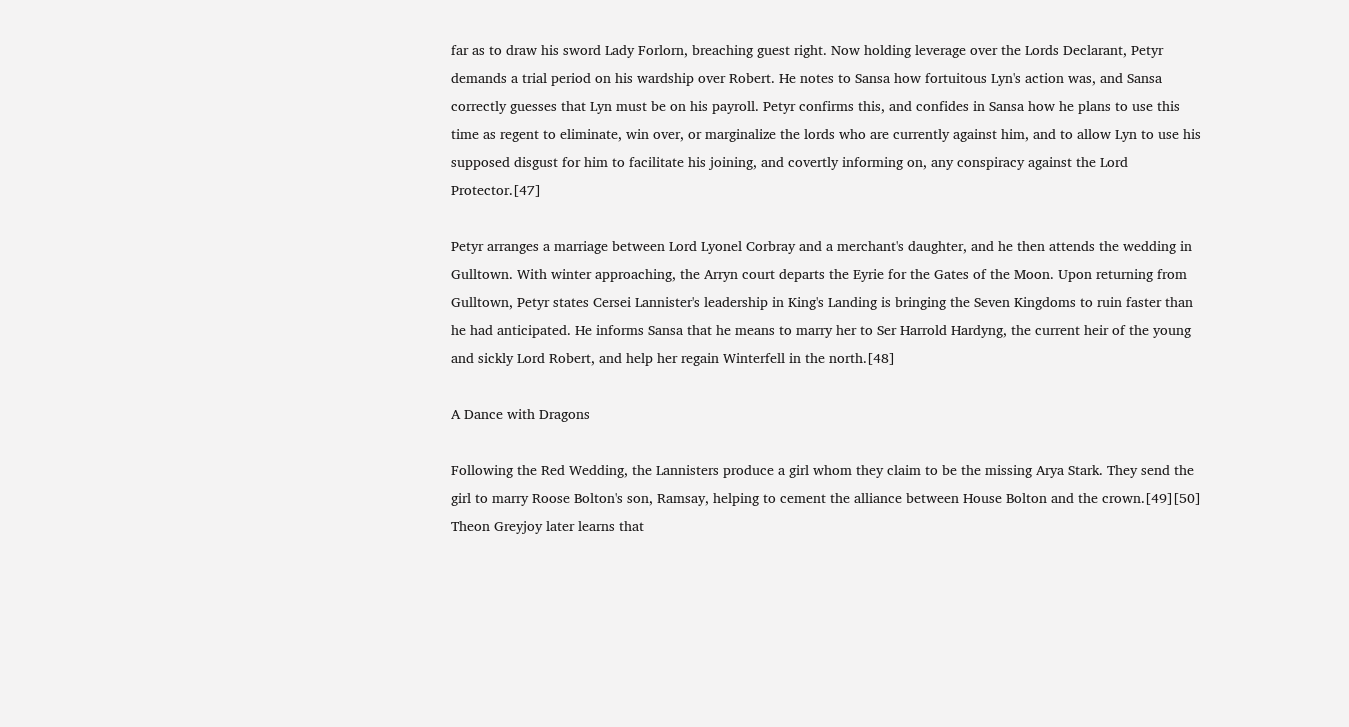far as to draw his sword Lady Forlorn, breaching guest right. Now holding leverage over the Lords Declarant, Petyr demands a trial period on his wardship over Robert. He notes to Sansa how fortuitous Lyn's action was, and Sansa correctly guesses that Lyn must be on his payroll. Petyr confirms this, and confides in Sansa how he plans to use this time as regent to eliminate, win over, or marginalize the lords who are currently against him, and to allow Lyn to use his supposed disgust for him to facilitate his joining, and covertly informing on, any conspiracy against the Lord Protector.[47]

Petyr arranges a marriage between Lord Lyonel Corbray and a merchant's daughter, and he then attends the wedding in Gulltown. With winter approaching, the Arryn court departs the Eyrie for the Gates of the Moon. Upon returning from Gulltown, Petyr states Cersei Lannister's leadership in King's Landing is bringing the Seven Kingdoms to ruin faster than he had anticipated. He informs Sansa that he means to marry her to Ser Harrold Hardyng, the current heir of the young and sickly Lord Robert, and help her regain Winterfell in the north.[48]

A Dance with Dragons

Following the Red Wedding, the Lannisters produce a girl whom they claim to be the missing Arya Stark. They send the girl to marry Roose Bolton's son, Ramsay, helping to cement the alliance between House Bolton and the crown.[49][50] Theon Greyjoy later learns that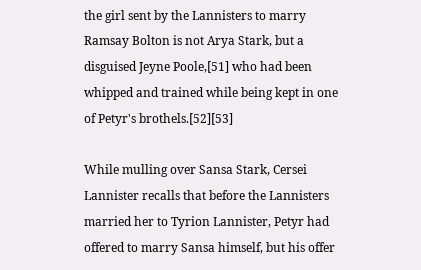the girl sent by the Lannisters to marry Ramsay Bolton is not Arya Stark, but a disguised Jeyne Poole,[51] who had been whipped and trained while being kept in one of Petyr's brothels.[52][53]

While mulling over Sansa Stark, Cersei Lannister recalls that before the Lannisters married her to Tyrion Lannister, Petyr had offered to marry Sansa himself, but his offer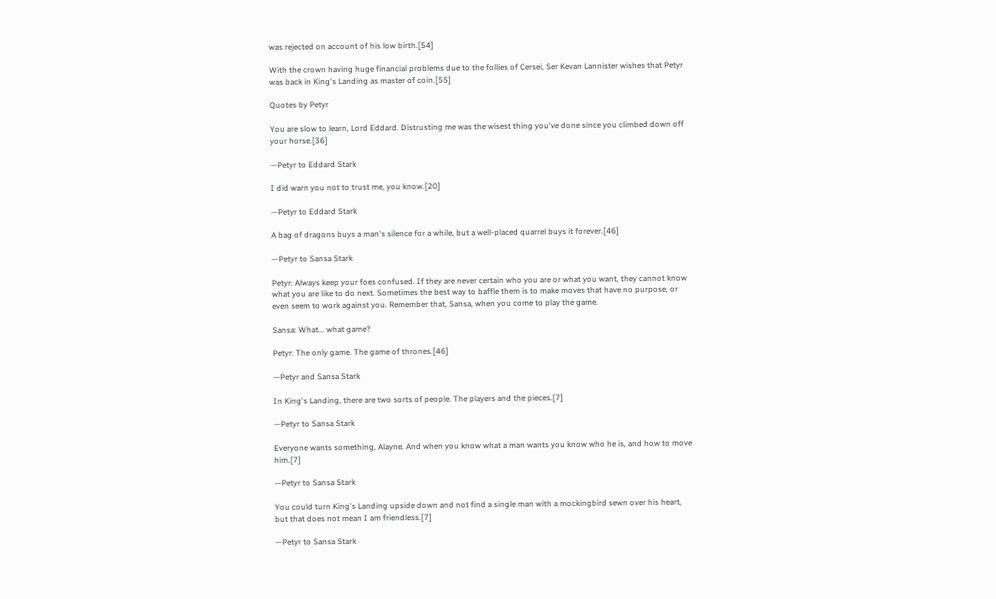was rejected on account of his low birth.[54]

With the crown having huge financial problems due to the follies of Cersei, Ser Kevan Lannister wishes that Petyr was back in King's Landing as master of coin.[55]

Quotes by Petyr

You are slow to learn, Lord Eddard. Distrusting me was the wisest thing you've done since you climbed down off your horse.[36]

—Petyr to Eddard Stark

I did warn you not to trust me, you know.[20]

—Petyr to Eddard Stark

A bag of dragons buys a man's silence for a while, but a well-placed quarrel buys it forever.[46]

—Petyr to Sansa Stark

Petyr: Always keep your foes confused. If they are never certain who you are or what you want, they cannot know what you are like to do next. Sometimes the best way to baffle them is to make moves that have no purpose, or even seem to work against you. Remember that, Sansa, when you come to play the game.

Sansa: What... what game?

Petyr: The only game. The game of thrones.[46]

—Petyr and Sansa Stark

In King's Landing, there are two sorts of people. The players and the pieces.[7]

—Petyr to Sansa Stark

Everyone wants something, Alayne. And when you know what a man wants you know who he is, and how to move him.[7]

—Petyr to Sansa Stark

You could turn King's Landing upside down and not find a single man with a mockingbird sewn over his heart, but that does not mean I am friendless.[7]

—Petyr to Sansa Stark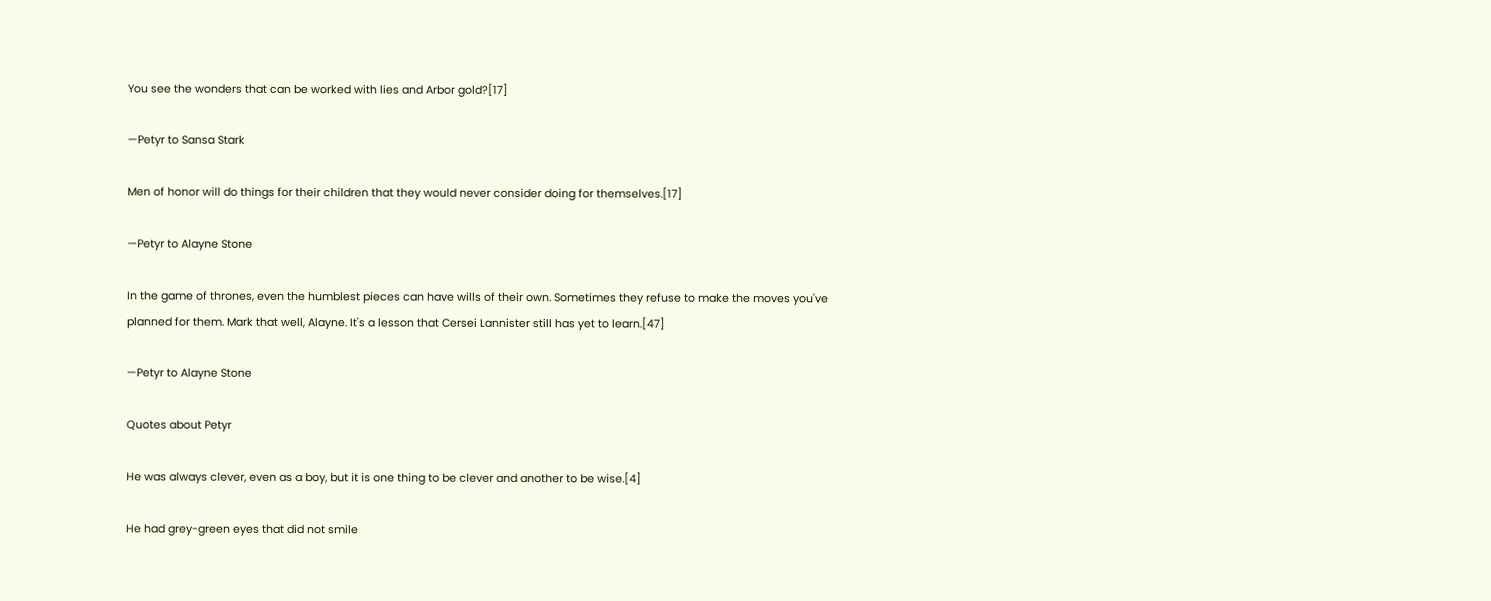You see the wonders that can be worked with lies and Arbor gold?[17]

—Petyr to Sansa Stark

Men of honor will do things for their children that they would never consider doing for themselves.[17]

—Petyr to Alayne Stone

In the game of thrones, even the humblest pieces can have wills of their own. Sometimes they refuse to make the moves you've planned for them. Mark that well, Alayne. It's a lesson that Cersei Lannister still has yet to learn.[47]

—Petyr to Alayne Stone

Quotes about Petyr

He was always clever, even as a boy, but it is one thing to be clever and another to be wise.[4]

He had grey-green eyes that did not smile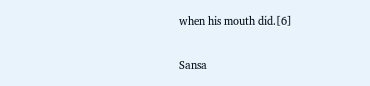when his mouth did.[6]

Sansa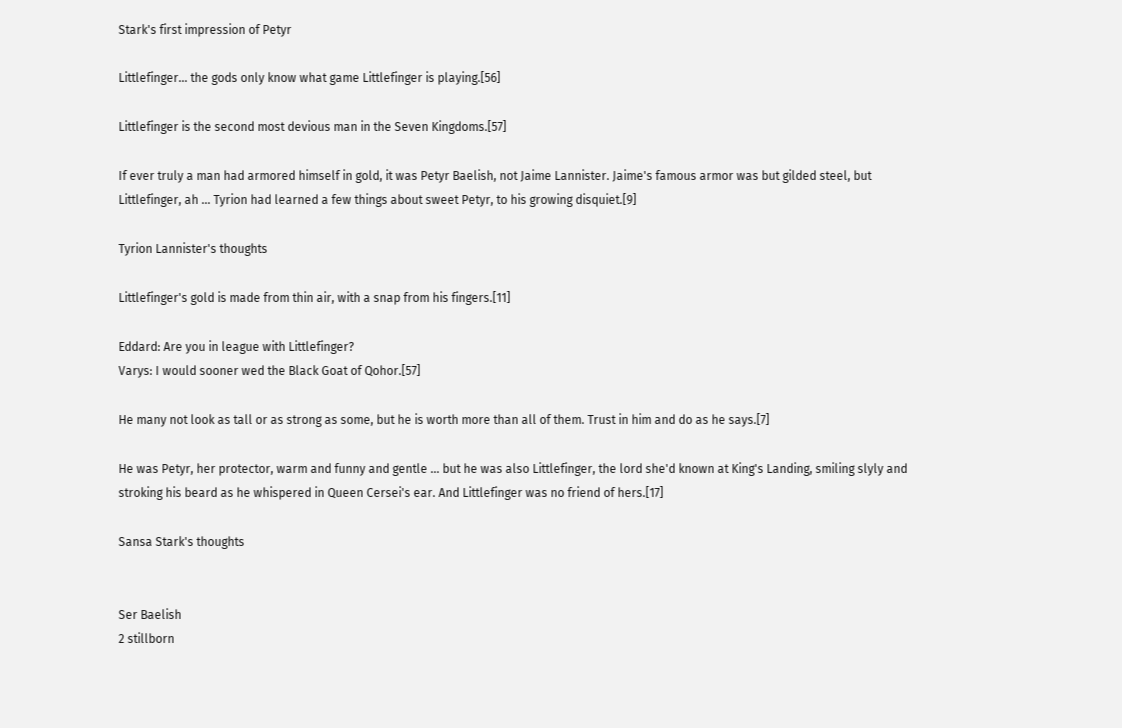Stark's first impression of Petyr

Littlefinger... the gods only know what game Littlefinger is playing.[56]

Littlefinger is the second most devious man in the Seven Kingdoms.[57]

If ever truly a man had armored himself in gold, it was Petyr Baelish, not Jaime Lannister. Jaime's famous armor was but gilded steel, but Littlefinger, ah ... Tyrion had learned a few things about sweet Petyr, to his growing disquiet.[9]

Tyrion Lannister's thoughts

Littlefinger's gold is made from thin air, with a snap from his fingers.[11]

Eddard: Are you in league with Littlefinger?
Varys: I would sooner wed the Black Goat of Qohor.[57]

He many not look as tall or as strong as some, but he is worth more than all of them. Trust in him and do as he says.[7]

He was Petyr, her protector, warm and funny and gentle ... but he was also Littlefinger, the lord she'd known at King's Landing, smiling slyly and stroking his beard as he whispered in Queen Cersei's ear. And Littlefinger was no friend of hers.[17]

Sansa Stark's thoughts


Ser Baelish
2 stillborn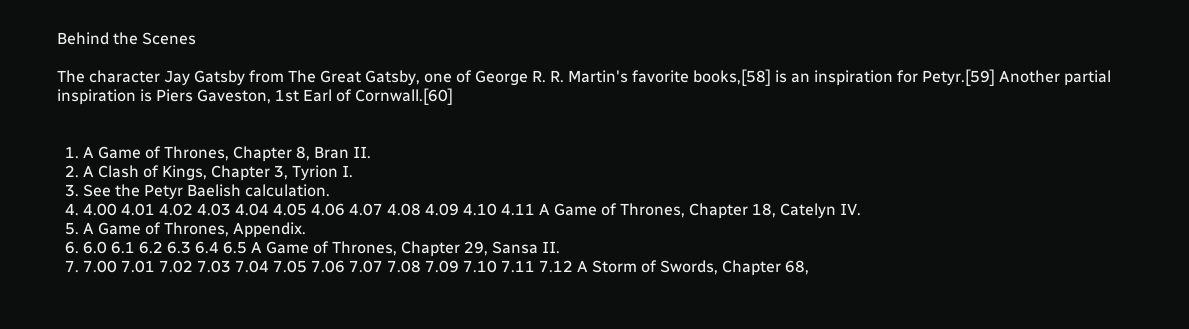Behind the Scenes

The character Jay Gatsby from The Great Gatsby, one of George R. R. Martin's favorite books,[58] is an inspiration for Petyr.[59] Another partial inspiration is Piers Gaveston, 1st Earl of Cornwall.[60]


  1. A Game of Thrones, Chapter 8, Bran II.
  2. A Clash of Kings, Chapter 3, Tyrion I.
  3. See the Petyr Baelish calculation.
  4. 4.00 4.01 4.02 4.03 4.04 4.05 4.06 4.07 4.08 4.09 4.10 4.11 A Game of Thrones, Chapter 18, Catelyn IV.
  5. A Game of Thrones, Appendix.
  6. 6.0 6.1 6.2 6.3 6.4 6.5 A Game of Thrones, Chapter 29, Sansa II.
  7. 7.00 7.01 7.02 7.03 7.04 7.05 7.06 7.07 7.08 7.09 7.10 7.11 7.12 A Storm of Swords, Chapter 68,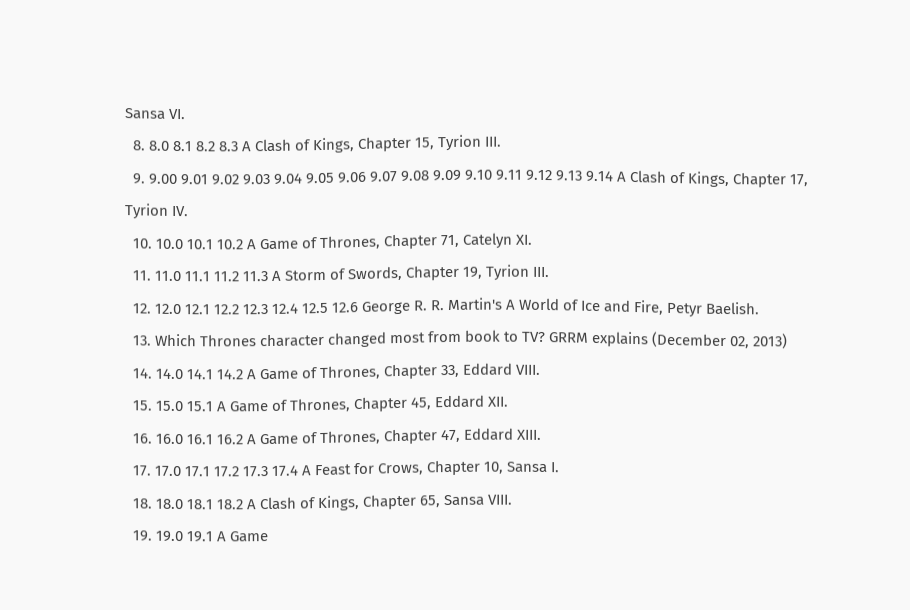Sansa VI.
  8. 8.0 8.1 8.2 8.3 A Clash of Kings, Chapter 15, Tyrion III.
  9. 9.00 9.01 9.02 9.03 9.04 9.05 9.06 9.07 9.08 9.09 9.10 9.11 9.12 9.13 9.14 A Clash of Kings, Chapter 17, Tyrion IV.
  10. 10.0 10.1 10.2 A Game of Thrones, Chapter 71, Catelyn XI.
  11. 11.0 11.1 11.2 11.3 A Storm of Swords, Chapter 19, Tyrion III.
  12. 12.0 12.1 12.2 12.3 12.4 12.5 12.6 George R. R. Martin's A World of Ice and Fire, Petyr Baelish.
  13. Which Thrones character changed most from book to TV? GRRM explains (December 02, 2013)
  14. 14.0 14.1 14.2 A Game of Thrones, Chapter 33, Eddard VIII.
  15. 15.0 15.1 A Game of Thrones, Chapter 45, Eddard XII.
  16. 16.0 16.1 16.2 A Game of Thrones, Chapter 47, Eddard XIII.
  17. 17.0 17.1 17.2 17.3 17.4 A Feast for Crows, Chapter 10, Sansa I.
  18. 18.0 18.1 18.2 A Clash of Kings, Chapter 65, Sansa VIII.
  19. 19.0 19.1 A Game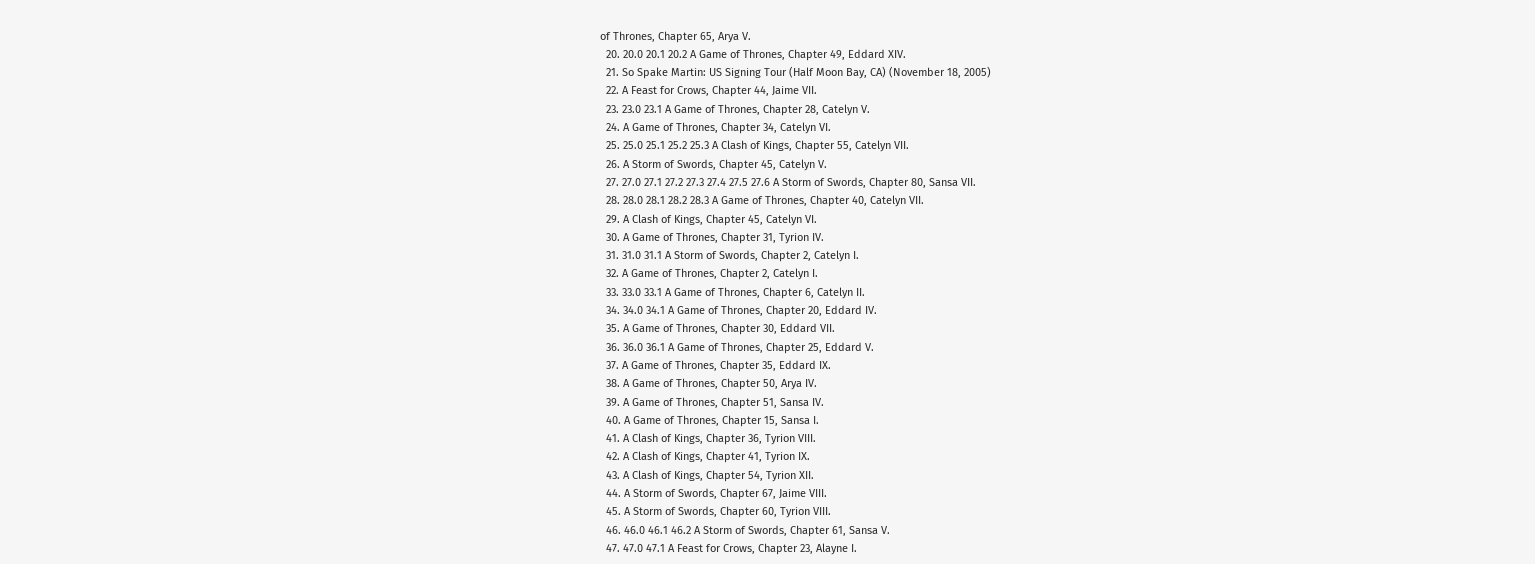of Thrones, Chapter 65, Arya V.
  20. 20.0 20.1 20.2 A Game of Thrones, Chapter 49, Eddard XIV.
  21. So Spake Martin: US Signing Tour (Half Moon Bay, CA) (November 18, 2005)
  22. A Feast for Crows, Chapter 44, Jaime VII.
  23. 23.0 23.1 A Game of Thrones, Chapter 28, Catelyn V.
  24. A Game of Thrones, Chapter 34, Catelyn VI.
  25. 25.0 25.1 25.2 25.3 A Clash of Kings, Chapter 55, Catelyn VII.
  26. A Storm of Swords, Chapter 45, Catelyn V.
  27. 27.0 27.1 27.2 27.3 27.4 27.5 27.6 A Storm of Swords, Chapter 80, Sansa VII.
  28. 28.0 28.1 28.2 28.3 A Game of Thrones, Chapter 40, Catelyn VII.
  29. A Clash of Kings, Chapter 45, Catelyn VI.
  30. A Game of Thrones, Chapter 31, Tyrion IV.
  31. 31.0 31.1 A Storm of Swords, Chapter 2, Catelyn I.
  32. A Game of Thrones, Chapter 2, Catelyn I.
  33. 33.0 33.1 A Game of Thrones, Chapter 6, Catelyn II.
  34. 34.0 34.1 A Game of Thrones, Chapter 20, Eddard IV.
  35. A Game of Thrones, Chapter 30, Eddard VII.
  36. 36.0 36.1 A Game of Thrones, Chapter 25, Eddard V.
  37. A Game of Thrones, Chapter 35, Eddard IX.
  38. A Game of Thrones, Chapter 50, Arya IV.
  39. A Game of Thrones, Chapter 51, Sansa IV.
  40. A Game of Thrones, Chapter 15, Sansa I.
  41. A Clash of Kings, Chapter 36, Tyrion VIII.
  42. A Clash of Kings, Chapter 41, Tyrion IX.
  43. A Clash of Kings, Chapter 54, Tyrion XII.
  44. A Storm of Swords, Chapter 67, Jaime VIII.
  45. A Storm of Swords, Chapter 60, Tyrion VIII.
  46. 46.0 46.1 46.2 A Storm of Swords, Chapter 61, Sansa V.
  47. 47.0 47.1 A Feast for Crows, Chapter 23, Alayne I.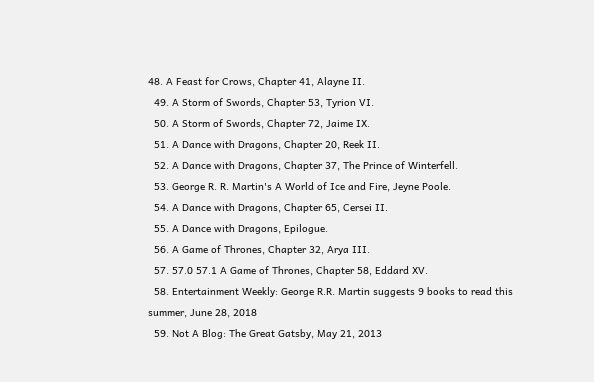48. A Feast for Crows, Chapter 41, Alayne II.
  49. A Storm of Swords, Chapter 53, Tyrion VI.
  50. A Storm of Swords, Chapter 72, Jaime IX.
  51. A Dance with Dragons, Chapter 20, Reek II.
  52. A Dance with Dragons, Chapter 37, The Prince of Winterfell.
  53. George R. R. Martin's A World of Ice and Fire, Jeyne Poole.
  54. A Dance with Dragons, Chapter 65, Cersei II.
  55. A Dance with Dragons, Epilogue.
  56. A Game of Thrones, Chapter 32, Arya III.
  57. 57.0 57.1 A Game of Thrones, Chapter 58, Eddard XV.
  58. Entertainment Weekly: George R.R. Martin suggests 9 books to read this summer, June 28, 2018
  59. Not A Blog: The Great Gatsby, May 21, 2013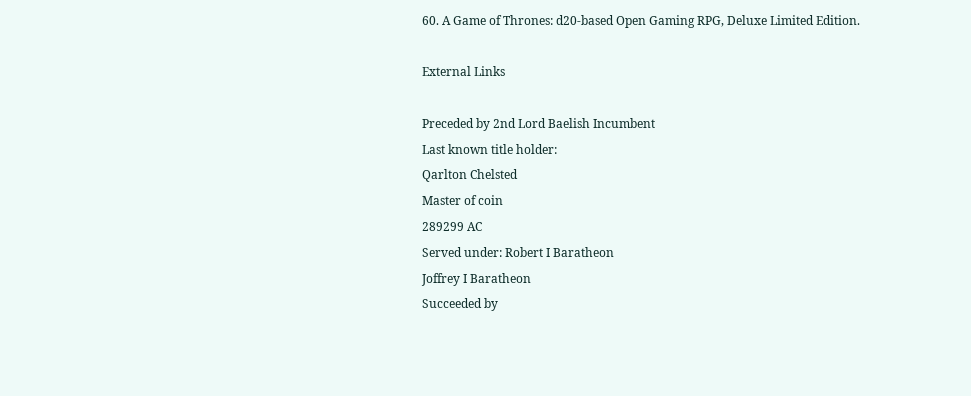60. A Game of Thrones: d20-based Open Gaming RPG, Deluxe Limited Edition.

External Links

Preceded by 2nd Lord Baelish Incumbent
Last known title holder:
Qarlton Chelsted
Master of coin
289299 AC
Served under: Robert I Baratheon
Joffrey I Baratheon
Succeeded by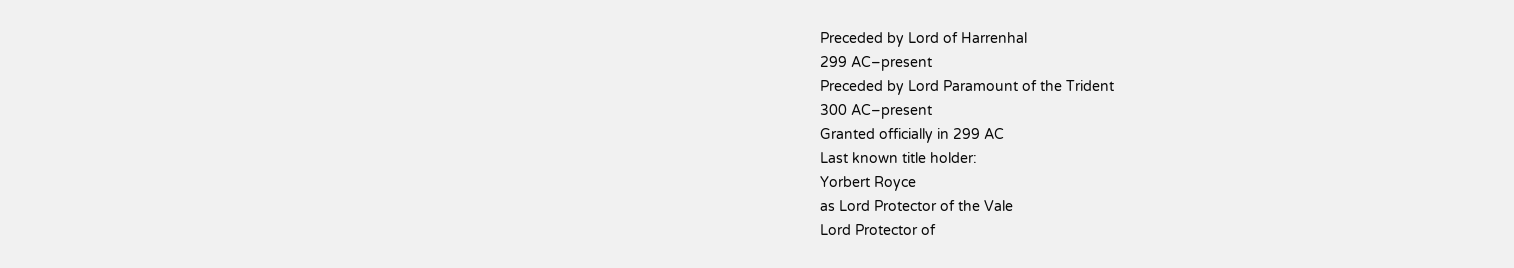Preceded by Lord of Harrenhal
299 AC–present
Preceded by Lord Paramount of the Trident
300 AC–present
Granted officially in 299 AC
Last known title holder:
Yorbert Royce
as Lord Protector of the Vale
Lord Protector of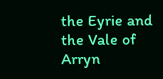the Eyrie and the Vale of Arryn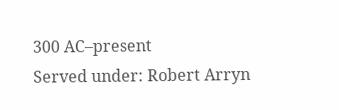300 AC–present
Served under: Robert Arryn